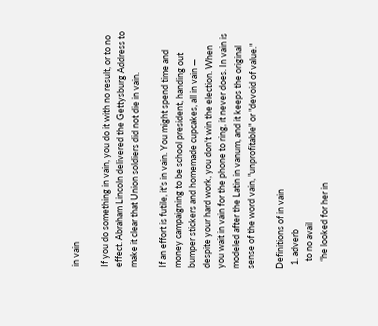in vain

If you do something in vain, you do it with no result, or to no effect. Abraham Lincoln delivered the Gettysburg Address to make it clear that Union soldiers did not die in vain.

If an effort is futile, it's in vain. You might spend time and money campaigning to be school president, handing out bumper stickers and homemade cupcakes, all in vain — despite your hard work, you don't win the election. When you wait in vain for the phone to ring, it never does. In vain is modeled after the Latin in vanum, and it keeps the original sense of the word vain, "unprofitable" or "devoid of value."

Definitions of in vain
  1. adverb
    to no avail
    “he looked for her in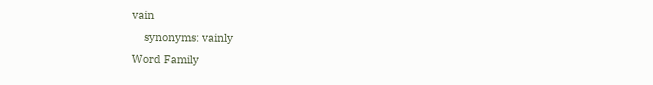vain
    synonyms: vainly
Word Family